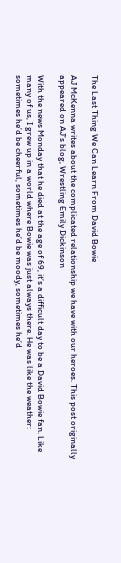The Last Thing We Can Learn From David Bowie

AJ McKenna writes about the complicated relationship we have with our heroes. This post originally appeared on AJ’s blog, Wrestling Emily Dickinson

With the news Monday that he died at the age of 69, it’s a difficult day to be a David Bowie fan. Like many of us, I grew up in a world where Bowie was just always there. He was like the weather: sometimes he’d be cheerful, sometimes he’d be moody, sometimes he’d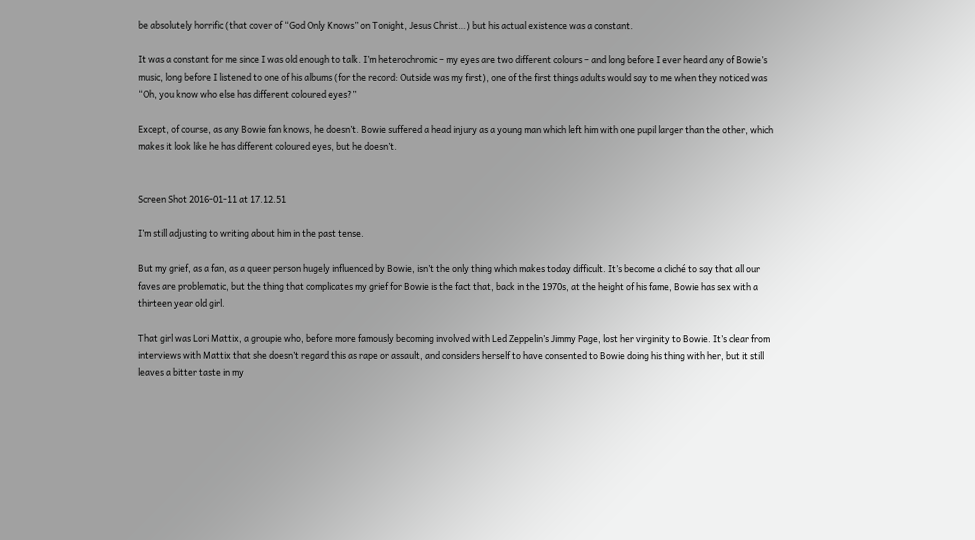be absolutely horrific (that cover of “God Only Knows” on Tonight, Jesus Christ…) but his actual existence was a constant.

It was a constant for me since I was old enough to talk. I’m heterochromic – my eyes are two different colours – and long before I ever heard any of Bowie’s music, long before I listened to one of his albums (for the record: Outside was my first), one of the first things adults would say to me when they noticed was “Oh, you know who else has different coloured eyes?”

Except, of course, as any Bowie fan knows, he doesn’t. Bowie suffered a head injury as a young man which left him with one pupil larger than the other, which makes it look like he has different coloured eyes, but he doesn’t.


Screen Shot 2016-01-11 at 17.12.51

I’m still adjusting to writing about him in the past tense.

But my grief, as a fan, as a queer person hugely influenced by Bowie, isn’t the only thing which makes today difficult. It’s become a cliché to say that all our faves are problematic, but the thing that complicates my grief for Bowie is the fact that, back in the 1970s, at the height of his fame, Bowie has sex with a thirteen year old girl.

That girl was Lori Mattix, a groupie who, before more famously becoming involved with Led Zeppelin’s Jimmy Page, lost her virginity to Bowie. It’s clear from interviews with Mattix that she doesn’t regard this as rape or assault, and considers herself to have consented to Bowie doing his thing with her, but it still leaves a bitter taste in my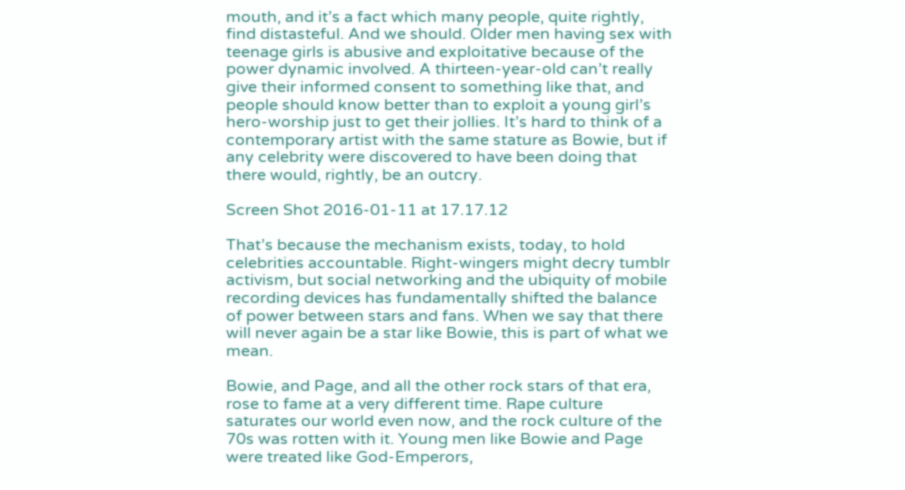mouth, and it’s a fact which many people, quite rightly, find distasteful. And we should. Older men having sex with teenage girls is abusive and exploitative because of the power dynamic involved. A thirteen-year-old can’t really give their informed consent to something like that, and people should know better than to exploit a young girl’s hero-worship just to get their jollies. It’s hard to think of a contemporary artist with the same stature as Bowie, but if any celebrity were discovered to have been doing that there would, rightly, be an outcry.

Screen Shot 2016-01-11 at 17.17.12

That’s because the mechanism exists, today, to hold celebrities accountable. Right-wingers might decry tumblr activism, but social networking and the ubiquity of mobile recording devices has fundamentally shifted the balance of power between stars and fans. When we say that there will never again be a star like Bowie, this is part of what we mean.

Bowie, and Page, and all the other rock stars of that era, rose to fame at a very different time. Rape culture saturates our world even now, and the rock culture of the 70s was rotten with it. Young men like Bowie and Page were treated like God-Emperors,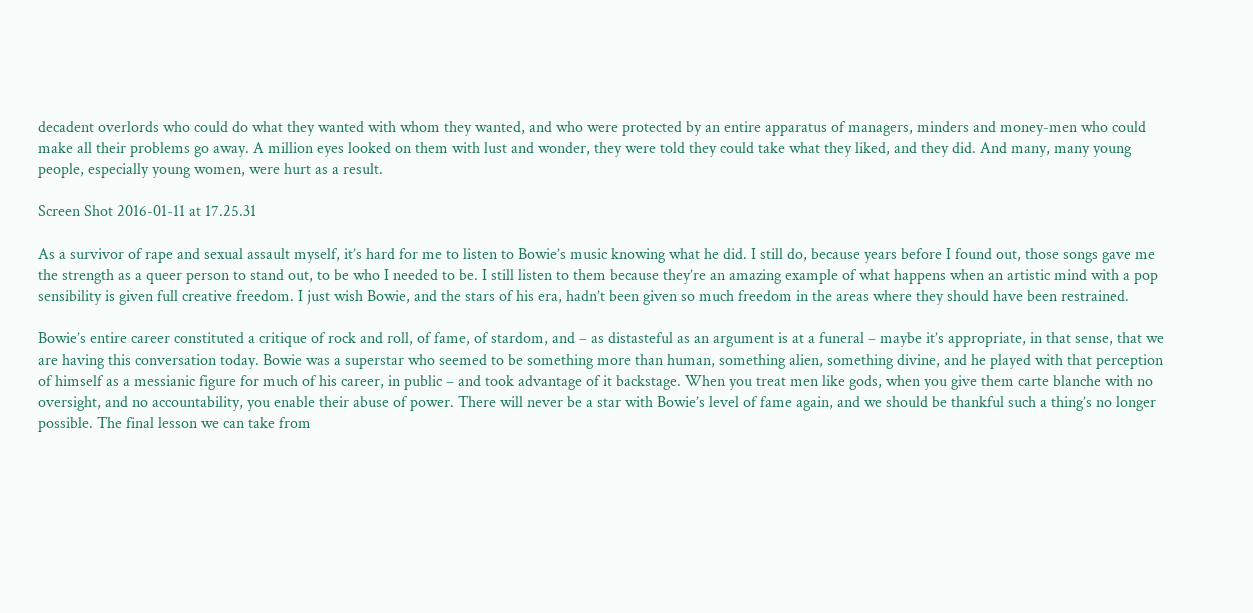decadent overlords who could do what they wanted with whom they wanted, and who were protected by an entire apparatus of managers, minders and money-men who could make all their problems go away. A million eyes looked on them with lust and wonder, they were told they could take what they liked, and they did. And many, many young people, especially young women, were hurt as a result.

Screen Shot 2016-01-11 at 17.25.31

As a survivor of rape and sexual assault myself, it’s hard for me to listen to Bowie’s music knowing what he did. I still do, because years before I found out, those songs gave me the strength as a queer person to stand out, to be who I needed to be. I still listen to them because they’re an amazing example of what happens when an artistic mind with a pop sensibility is given full creative freedom. I just wish Bowie, and the stars of his era, hadn’t been given so much freedom in the areas where they should have been restrained.

Bowie’s entire career constituted a critique of rock and roll, of fame, of stardom, and – as distasteful as an argument is at a funeral – maybe it’s appropriate, in that sense, that we are having this conversation today. Bowie was a superstar who seemed to be something more than human, something alien, something divine, and he played with that perception of himself as a messianic figure for much of his career, in public – and took advantage of it backstage. When you treat men like gods, when you give them carte blanche with no oversight, and no accountability, you enable their abuse of power. There will never be a star with Bowie’s level of fame again, and we should be thankful such a thing’s no longer possible. The final lesson we can take from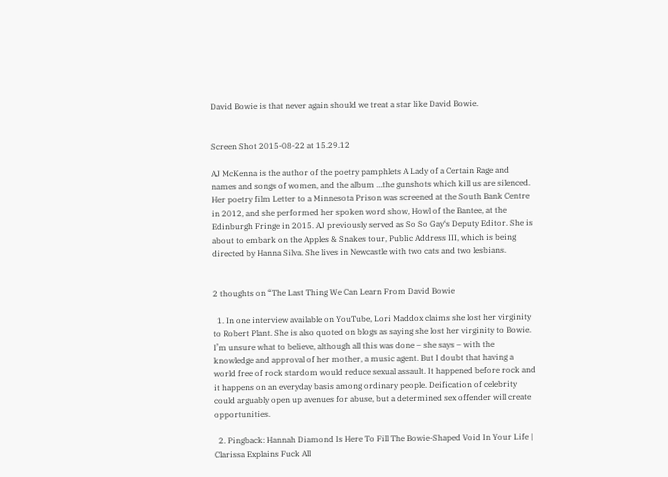David Bowie is that never again should we treat a star like David Bowie.


Screen Shot 2015-08-22 at 15.29.12

AJ McKenna is the author of the poetry pamphlets A Lady of a Certain Rage and names and songs of women, and the album …the gunshots which kill us are silenced. Her poetry film Letter to a Minnesota Prison was screened at the South Bank Centre in 2012, and she performed her spoken word show, Howl of the Bantee, at the Edinburgh Fringe in 2015. AJ previously served as So So Gay‘s Deputy Editor. She is about to embark on the Apples & Snakes tour, Public Address III, which is being directed by Hanna Silva. She lives in Newcastle with two cats and two lesbians.


2 thoughts on “The Last Thing We Can Learn From David Bowie

  1. In one interview available on YouTube, Lori Maddox claims she lost her virginity to Robert Plant. She is also quoted on blogs as saying she lost her virginity to Bowie. I’m unsure what to believe, although all this was done – she says – with the knowledge and approval of her mother, a music agent. But I doubt that having a world free of rock stardom would reduce sexual assault. It happened before rock and it happens on an everyday basis among ordinary people. Deification of celebrity could arguably open up avenues for abuse, but a determined sex offender will create opportunities.

  2. Pingback: Hannah Diamond Is Here To Fill The Bowie-Shaped Void In Your Life | Clarissa Explains Fuck All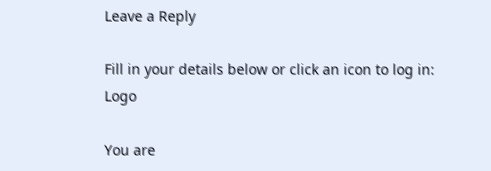Leave a Reply

Fill in your details below or click an icon to log in: Logo

You are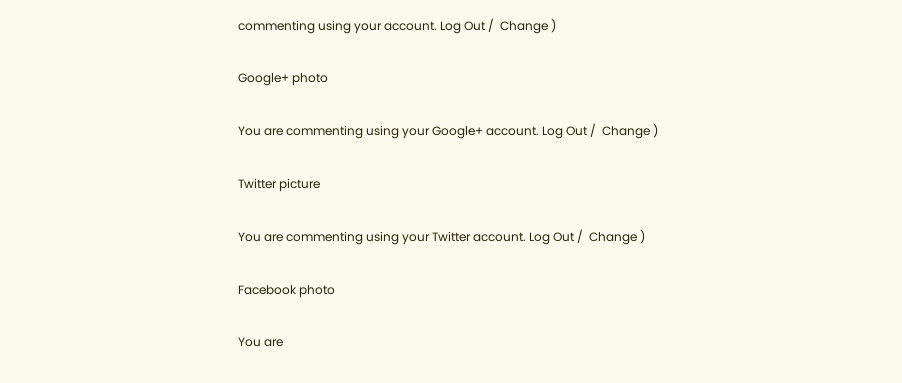commenting using your account. Log Out /  Change )

Google+ photo

You are commenting using your Google+ account. Log Out /  Change )

Twitter picture

You are commenting using your Twitter account. Log Out /  Change )

Facebook photo

You are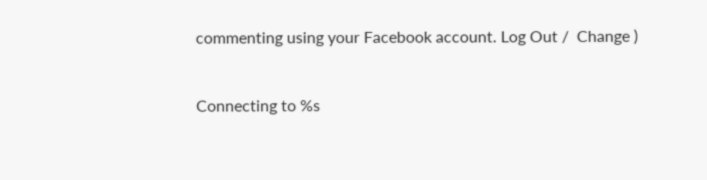commenting using your Facebook account. Log Out /  Change )


Connecting to %s